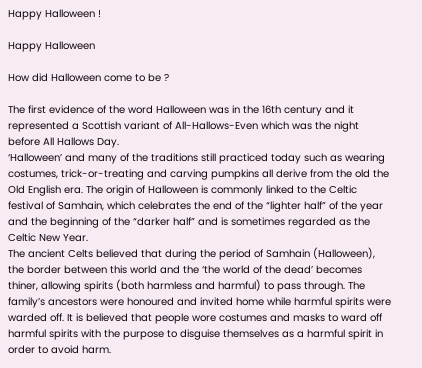Happy Halloween !

Happy Halloween

How did Halloween come to be ?

The first evidence of the word Halloween was in the 16th century and it represented a Scottish variant of All-Hallows-Even which was the night before All Hallows Day.
‘Halloween’ and many of the traditions still practiced today such as wearing costumes, trick-or-treating and carving pumpkins all derive from the old the Old English era. The origin of Halloween is commonly linked to the Celtic festival of Samhain, which celebrates the end of the “lighter half” of the year and the beginning of the “darker half” and is sometimes regarded as the Celtic New Year.
The ancient Celts believed that during the period of Samhain (Halloween), the border between this world and the ‘the world of the dead’ becomes thiner, allowing spirits (both harmless and harmful) to pass through. The family’s ancestors were honoured and invited home while harmful spirits were warded off. It is believed that people wore costumes and masks to ward off harmful spirits with the purpose to disguise themselves as a harmful spirit in order to avoid harm.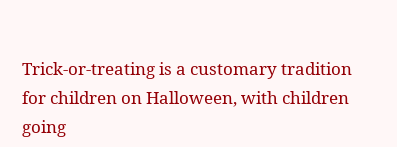Trick-or-treating is a customary tradition for children on Halloween, with children going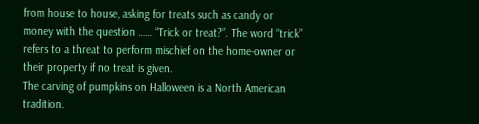from house to house, asking for treats such as candy or money with the question …… “Trick or treat?”. The word “trick” refers to a threat to perform mischief on the home-owner or their property if no treat is given.
The carving of pumpkins on Halloween is a North American tradition.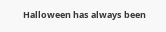Halloween has always been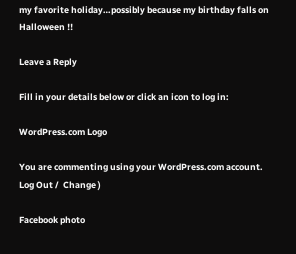my favorite holiday…possibly because my birthday falls on Halloween !!

Leave a Reply

Fill in your details below or click an icon to log in:

WordPress.com Logo

You are commenting using your WordPress.com account. Log Out /  Change )

Facebook photo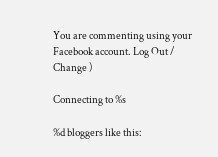You are commenting using your Facebook account. Log Out /  Change )

Connecting to %s

%d bloggers like this: